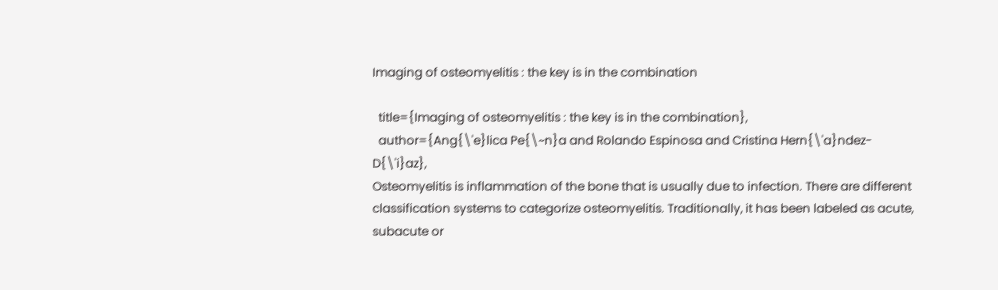Imaging of osteomyelitis : the key is in the combination

  title={Imaging of osteomyelitis : the key is in the combination},
  author={Ang{\'e}lica Pe{\~n}a and Rolando Espinosa and Cristina Hern{\'a}ndez-D{\'i}az},
Osteomyelitis is inflammation of the bone that is usually due to infection. There are different classification systems to categorize osteomyelitis. Traditionally, it has been labeled as acute, subacute or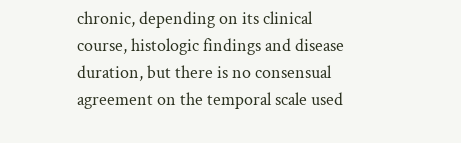chronic, depending on its clinical course, histologic findings and disease duration, but there is no consensual agreement on the temporal scale used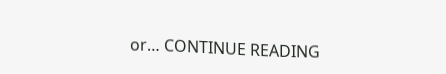or… CONTINUE READING